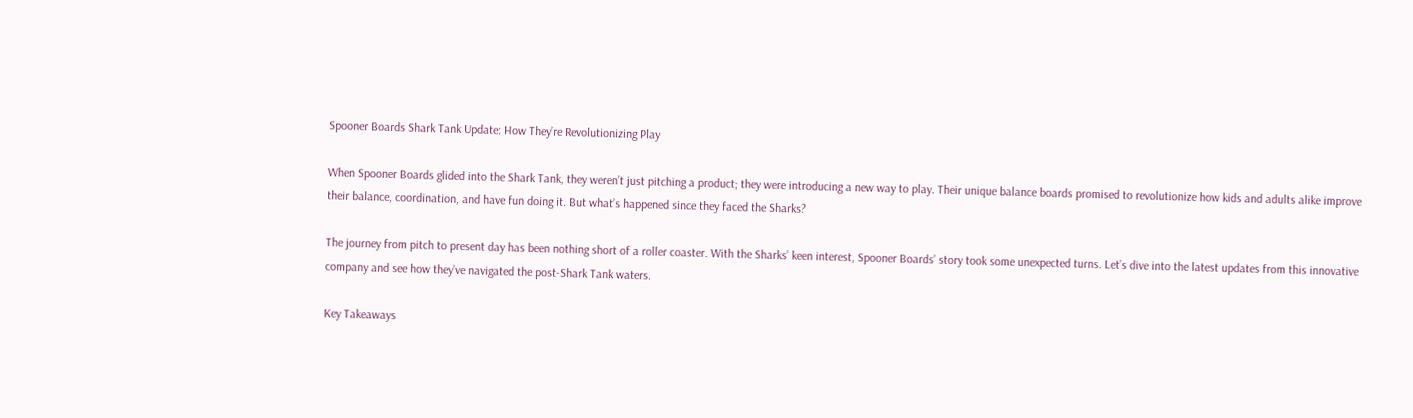Spooner Boards Shark Tank Update: How They’re Revolutionizing Play

When Spooner Boards glided into the Shark Tank, they weren’t just pitching a product; they were introducing a new way to play. Their unique balance boards promised to revolutionize how kids and adults alike improve their balance, coordination, and have fun doing it. But what’s happened since they faced the Sharks?

The journey from pitch to present day has been nothing short of a roller coaster. With the Sharks’ keen interest, Spooner Boards’ story took some unexpected turns. Let’s dive into the latest updates from this innovative company and see how they’ve navigated the post-Shark Tank waters.

Key Takeaways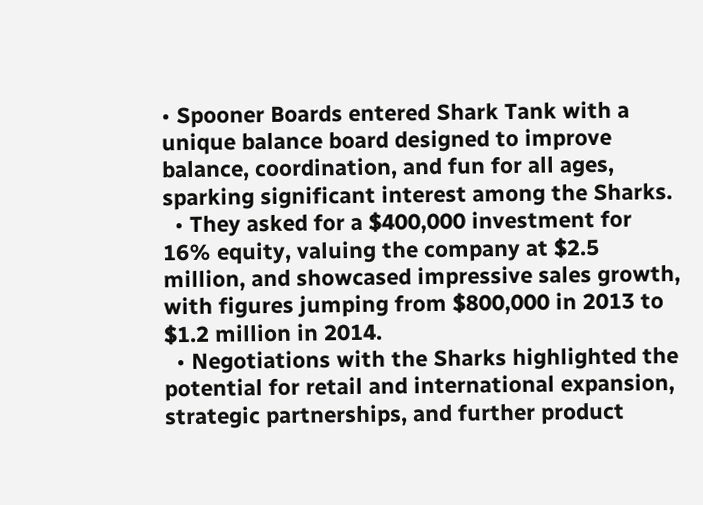• Spooner Boards entered Shark Tank with a unique balance board designed to improve balance, coordination, and fun for all ages, sparking significant interest among the Sharks.
  • They asked for a $400,000 investment for 16% equity, valuing the company at $2.5 million, and showcased impressive sales growth, with figures jumping from $800,000 in 2013 to $1.2 million in 2014.
  • Negotiations with the Sharks highlighted the potential for retail and international expansion, strategic partnerships, and further product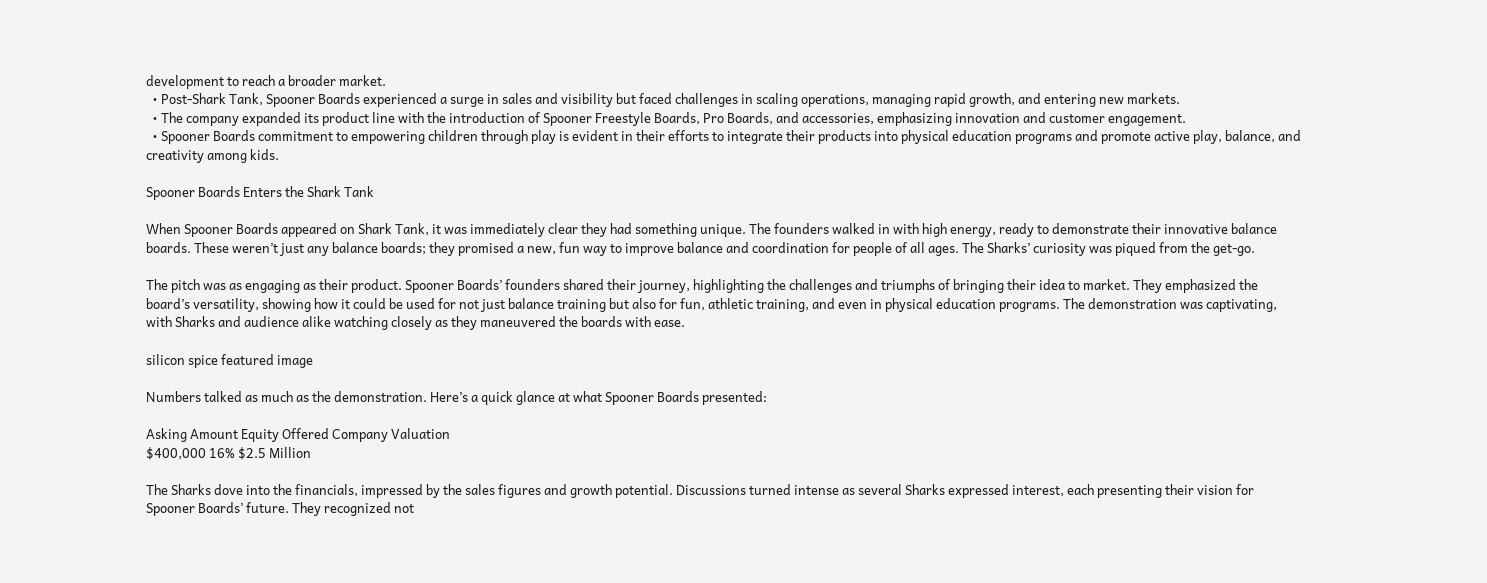development to reach a broader market.
  • Post-Shark Tank, Spooner Boards experienced a surge in sales and visibility but faced challenges in scaling operations, managing rapid growth, and entering new markets.
  • The company expanded its product line with the introduction of Spooner Freestyle Boards, Pro Boards, and accessories, emphasizing innovation and customer engagement.
  • Spooner Boards commitment to empowering children through play is evident in their efforts to integrate their products into physical education programs and promote active play, balance, and creativity among kids.

Spooner Boards Enters the Shark Tank

When Spooner Boards appeared on Shark Tank, it was immediately clear they had something unique. The founders walked in with high energy, ready to demonstrate their innovative balance boards. These weren’t just any balance boards; they promised a new, fun way to improve balance and coordination for people of all ages. The Sharks’ curiosity was piqued from the get-go.

The pitch was as engaging as their product. Spooner Boards’ founders shared their journey, highlighting the challenges and triumphs of bringing their idea to market. They emphasized the board’s versatility, showing how it could be used for not just balance training but also for fun, athletic training, and even in physical education programs. The demonstration was captivating, with Sharks and audience alike watching closely as they maneuvered the boards with ease.

silicon spice featured image

Numbers talked as much as the demonstration. Here’s a quick glance at what Spooner Boards presented:

Asking Amount Equity Offered Company Valuation
$400,000 16% $2.5 Million

The Sharks dove into the financials, impressed by the sales figures and growth potential. Discussions turned intense as several Sharks expressed interest, each presenting their vision for Spooner Boards’ future. They recognized not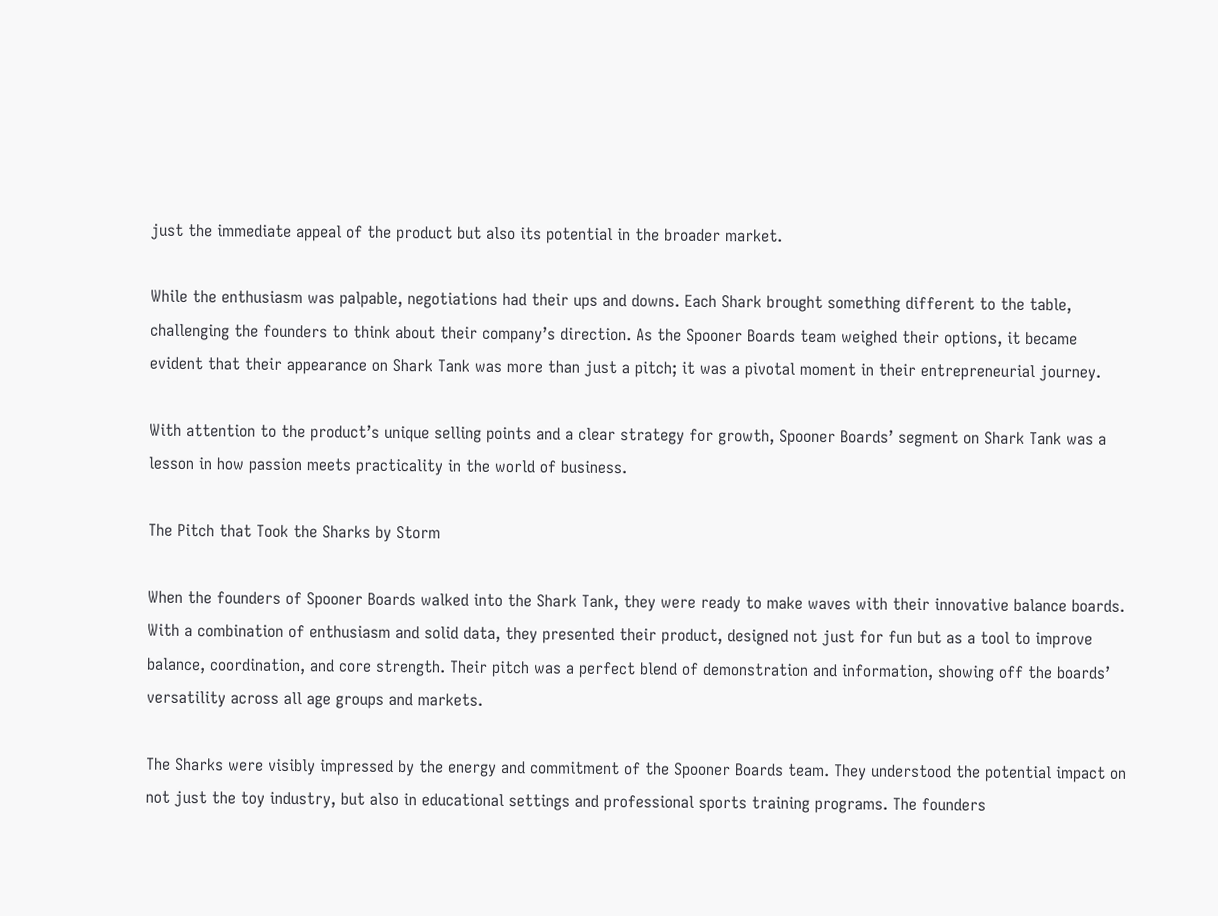just the immediate appeal of the product but also its potential in the broader market.

While the enthusiasm was palpable, negotiations had their ups and downs. Each Shark brought something different to the table, challenging the founders to think about their company’s direction. As the Spooner Boards team weighed their options, it became evident that their appearance on Shark Tank was more than just a pitch; it was a pivotal moment in their entrepreneurial journey.

With attention to the product’s unique selling points and a clear strategy for growth, Spooner Boards’ segment on Shark Tank was a lesson in how passion meets practicality in the world of business.

The Pitch that Took the Sharks by Storm

When the founders of Spooner Boards walked into the Shark Tank, they were ready to make waves with their innovative balance boards. With a combination of enthusiasm and solid data, they presented their product, designed not just for fun but as a tool to improve balance, coordination, and core strength. Their pitch was a perfect blend of demonstration and information, showing off the boards’ versatility across all age groups and markets.

The Sharks were visibly impressed by the energy and commitment of the Spooner Boards team. They understood the potential impact on not just the toy industry, but also in educational settings and professional sports training programs. The founders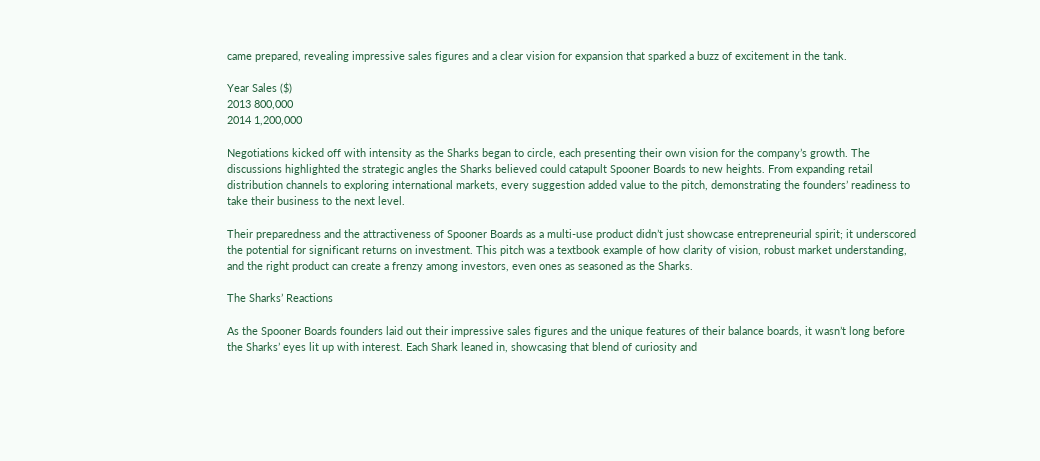came prepared, revealing impressive sales figures and a clear vision for expansion that sparked a buzz of excitement in the tank.

Year Sales ($)
2013 800,000
2014 1,200,000

Negotiations kicked off with intensity as the Sharks began to circle, each presenting their own vision for the company’s growth. The discussions highlighted the strategic angles the Sharks believed could catapult Spooner Boards to new heights. From expanding retail distribution channels to exploring international markets, every suggestion added value to the pitch, demonstrating the founders’ readiness to take their business to the next level.

Their preparedness and the attractiveness of Spooner Boards as a multi-use product didn’t just showcase entrepreneurial spirit; it underscored the potential for significant returns on investment. This pitch was a textbook example of how clarity of vision, robust market understanding, and the right product can create a frenzy among investors, even ones as seasoned as the Sharks.

The Sharks’ Reactions

As the Spooner Boards founders laid out their impressive sales figures and the unique features of their balance boards, it wasn’t long before the Sharks’ eyes lit up with interest. Each Shark leaned in, showcasing that blend of curiosity and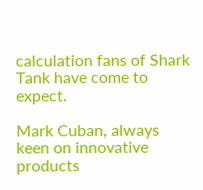calculation fans of Shark Tank have come to expect.

Mark Cuban, always keen on innovative products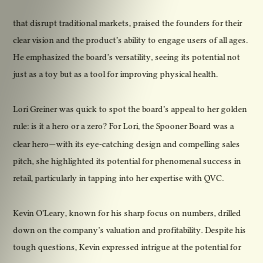that disrupt traditional markets, praised the founders for their clear vision and the product’s ability to engage users of all ages. He emphasized the board’s versatility, seeing its potential not just as a toy but as a tool for improving physical health.

Lori Greiner was quick to spot the board’s appeal to her golden rule: is it a hero or a zero? For Lori, the Spooner Board was a clear hero—with its eye-catching design and compelling sales pitch, she highlighted its potential for phenomenal success in retail, particularly in tapping into her expertise with QVC.

Kevin O’Leary, known for his sharp focus on numbers, drilled down on the company’s valuation and profitability. Despite his tough questions, Kevin expressed intrigue at the potential for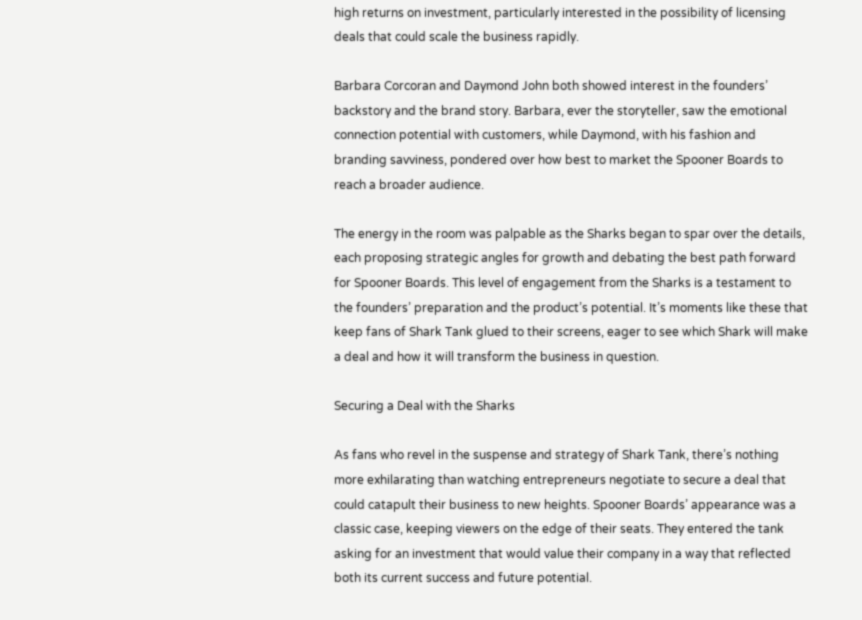high returns on investment, particularly interested in the possibility of licensing deals that could scale the business rapidly.

Barbara Corcoran and Daymond John both showed interest in the founders’ backstory and the brand story. Barbara, ever the storyteller, saw the emotional connection potential with customers, while Daymond, with his fashion and branding savviness, pondered over how best to market the Spooner Boards to reach a broader audience.

The energy in the room was palpable as the Sharks began to spar over the details, each proposing strategic angles for growth and debating the best path forward for Spooner Boards. This level of engagement from the Sharks is a testament to the founders’ preparation and the product’s potential. It’s moments like these that keep fans of Shark Tank glued to their screens, eager to see which Shark will make a deal and how it will transform the business in question.

Securing a Deal with the Sharks

As fans who revel in the suspense and strategy of Shark Tank, there’s nothing more exhilarating than watching entrepreneurs negotiate to secure a deal that could catapult their business to new heights. Spooner Boards’ appearance was a classic case, keeping viewers on the edge of their seats. They entered the tank asking for an investment that would value their company in a way that reflected both its current success and future potential.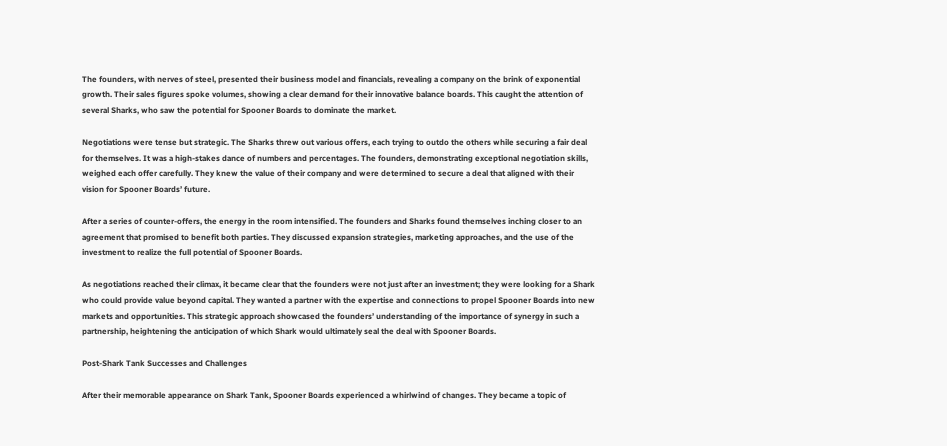The founders, with nerves of steel, presented their business model and financials, revealing a company on the brink of exponential growth. Their sales figures spoke volumes, showing a clear demand for their innovative balance boards. This caught the attention of several Sharks, who saw the potential for Spooner Boards to dominate the market.

Negotiations were tense but strategic. The Sharks threw out various offers, each trying to outdo the others while securing a fair deal for themselves. It was a high-stakes dance of numbers and percentages. The founders, demonstrating exceptional negotiation skills, weighed each offer carefully. They knew the value of their company and were determined to secure a deal that aligned with their vision for Spooner Boards’ future.

After a series of counter-offers, the energy in the room intensified. The founders and Sharks found themselves inching closer to an agreement that promised to benefit both parties. They discussed expansion strategies, marketing approaches, and the use of the investment to realize the full potential of Spooner Boards.

As negotiations reached their climax, it became clear that the founders were not just after an investment; they were looking for a Shark who could provide value beyond capital. They wanted a partner with the expertise and connections to propel Spooner Boards into new markets and opportunities. This strategic approach showcased the founders’ understanding of the importance of synergy in such a partnership, heightening the anticipation of which Shark would ultimately seal the deal with Spooner Boards.

Post-Shark Tank Successes and Challenges

After their memorable appearance on Shark Tank, Spooner Boards experienced a whirlwind of changes. They became a topic of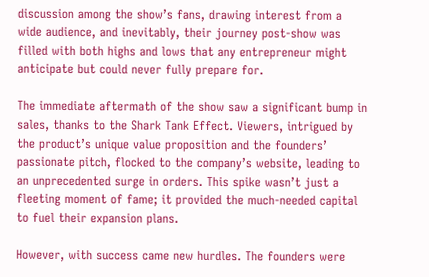discussion among the show’s fans, drawing interest from a wide audience, and inevitably, their journey post-show was filled with both highs and lows that any entrepreneur might anticipate but could never fully prepare for.

The immediate aftermath of the show saw a significant bump in sales, thanks to the Shark Tank Effect. Viewers, intrigued by the product’s unique value proposition and the founders’ passionate pitch, flocked to the company’s website, leading to an unprecedented surge in orders. This spike wasn’t just a fleeting moment of fame; it provided the much-needed capital to fuel their expansion plans.

However, with success came new hurdles. The founders were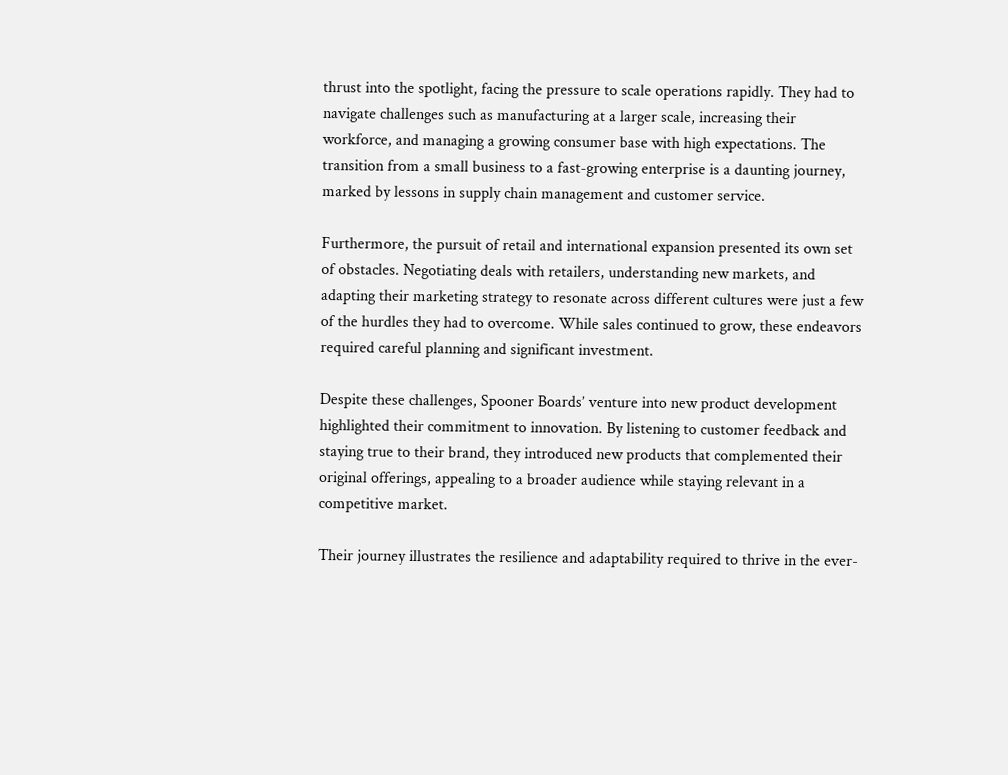thrust into the spotlight, facing the pressure to scale operations rapidly. They had to navigate challenges such as manufacturing at a larger scale, increasing their workforce, and managing a growing consumer base with high expectations. The transition from a small business to a fast-growing enterprise is a daunting journey, marked by lessons in supply chain management and customer service.

Furthermore, the pursuit of retail and international expansion presented its own set of obstacles. Negotiating deals with retailers, understanding new markets, and adapting their marketing strategy to resonate across different cultures were just a few of the hurdles they had to overcome. While sales continued to grow, these endeavors required careful planning and significant investment.

Despite these challenges, Spooner Boards’ venture into new product development highlighted their commitment to innovation. By listening to customer feedback and staying true to their brand, they introduced new products that complemented their original offerings, appealing to a broader audience while staying relevant in a competitive market.

Their journey illustrates the resilience and adaptability required to thrive in the ever-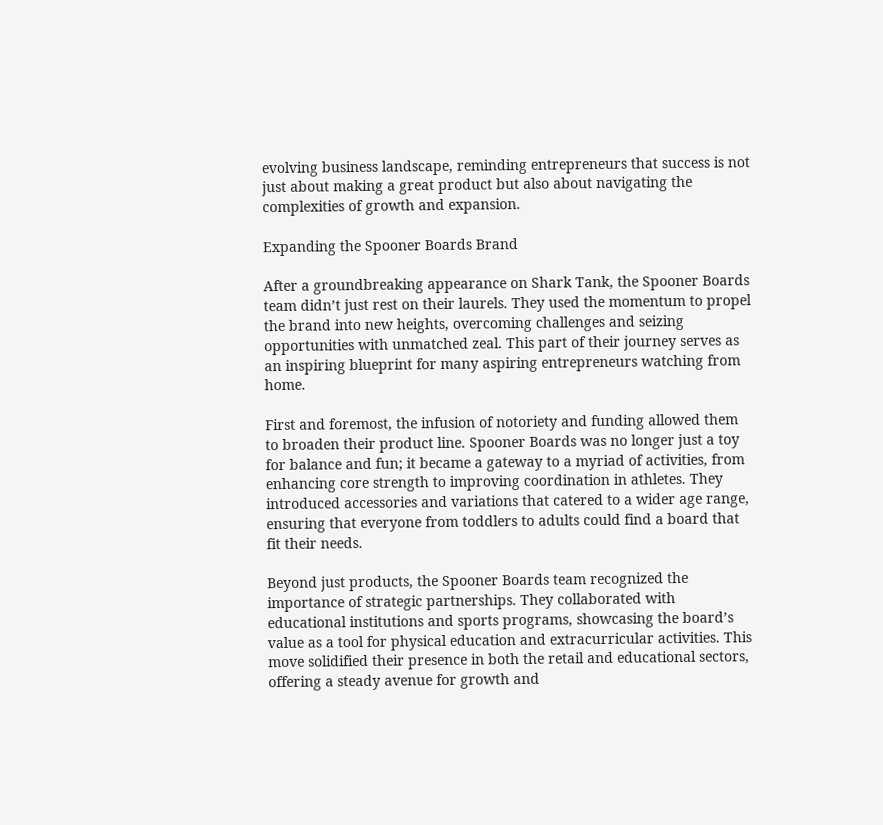evolving business landscape, reminding entrepreneurs that success is not just about making a great product but also about navigating the complexities of growth and expansion.

Expanding the Spooner Boards Brand

After a groundbreaking appearance on Shark Tank, the Spooner Boards team didn’t just rest on their laurels. They used the momentum to propel the brand into new heights, overcoming challenges and seizing opportunities with unmatched zeal. This part of their journey serves as an inspiring blueprint for many aspiring entrepreneurs watching from home.

First and foremost, the infusion of notoriety and funding allowed them to broaden their product line. Spooner Boards was no longer just a toy for balance and fun; it became a gateway to a myriad of activities, from enhancing core strength to improving coordination in athletes. They introduced accessories and variations that catered to a wider age range, ensuring that everyone from toddlers to adults could find a board that fit their needs.

Beyond just products, the Spooner Boards team recognized the importance of strategic partnerships. They collaborated with educational institutions and sports programs, showcasing the board’s value as a tool for physical education and extracurricular activities. This move solidified their presence in both the retail and educational sectors, offering a steady avenue for growth and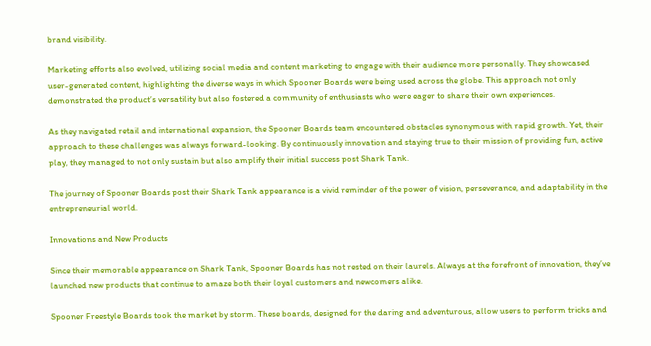brand visibility.

Marketing efforts also evolved, utilizing social media and content marketing to engage with their audience more personally. They showcased user-generated content, highlighting the diverse ways in which Spooner Boards were being used across the globe. This approach not only demonstrated the product’s versatility but also fostered a community of enthusiasts who were eager to share their own experiences.

As they navigated retail and international expansion, the Spooner Boards team encountered obstacles synonymous with rapid growth. Yet, their approach to these challenges was always forward-looking. By continuously innovation and staying true to their mission of providing fun, active play, they managed to not only sustain but also amplify their initial success post Shark Tank.

The journey of Spooner Boards post their Shark Tank appearance is a vivid reminder of the power of vision, perseverance, and adaptability in the entrepreneurial world.

Innovations and New Products

Since their memorable appearance on Shark Tank, Spooner Boards has not rested on their laurels. Always at the forefront of innovation, they’ve launched new products that continue to amaze both their loyal customers and newcomers alike.

Spooner Freestyle Boards took the market by storm. These boards, designed for the daring and adventurous, allow users to perform tricks and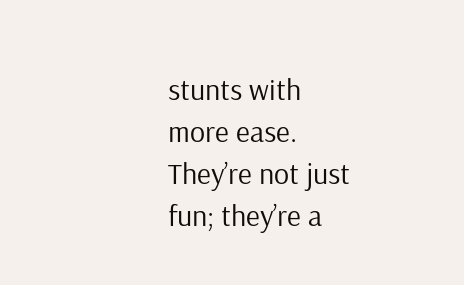stunts with more ease. They’re not just fun; they’re a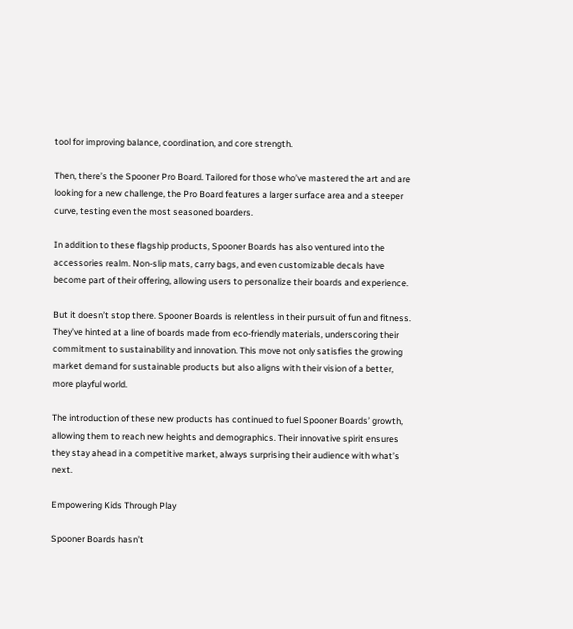tool for improving balance, coordination, and core strength.

Then, there’s the Spooner Pro Board. Tailored for those who’ve mastered the art and are looking for a new challenge, the Pro Board features a larger surface area and a steeper curve, testing even the most seasoned boarders.

In addition to these flagship products, Spooner Boards has also ventured into the accessories realm. Non-slip mats, carry bags, and even customizable decals have become part of their offering, allowing users to personalize their boards and experience.

But it doesn’t stop there. Spooner Boards is relentless in their pursuit of fun and fitness. They’ve hinted at a line of boards made from eco-friendly materials, underscoring their commitment to sustainability and innovation. This move not only satisfies the growing market demand for sustainable products but also aligns with their vision of a better, more playful world.

The introduction of these new products has continued to fuel Spooner Boards’ growth, allowing them to reach new heights and demographics. Their innovative spirit ensures they stay ahead in a competitive market, always surprising their audience with what’s next.

Empowering Kids Through Play

Spooner Boards hasn’t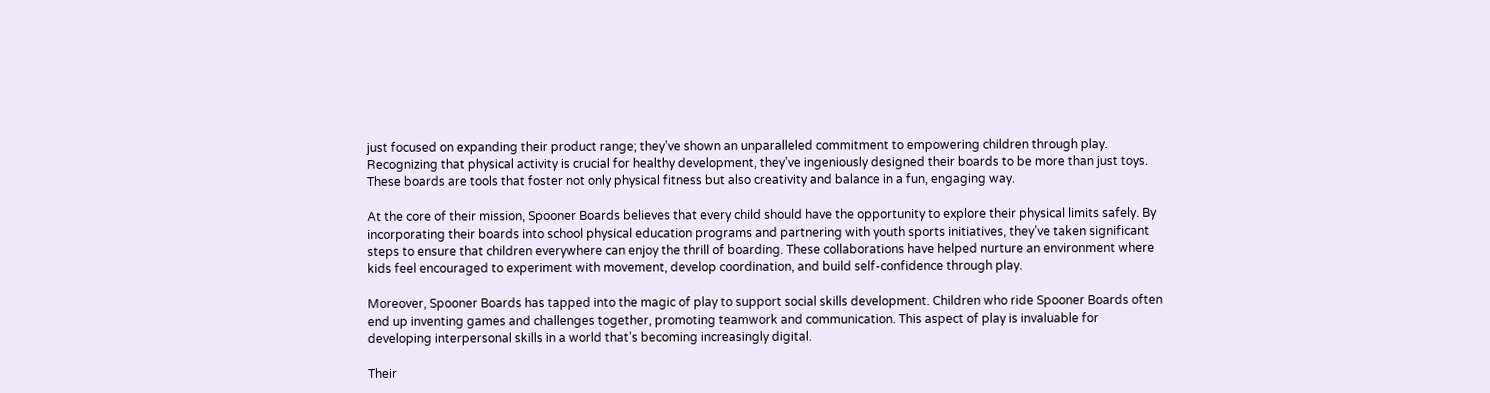just focused on expanding their product range; they’ve shown an unparalleled commitment to empowering children through play. Recognizing that physical activity is crucial for healthy development, they’ve ingeniously designed their boards to be more than just toys. These boards are tools that foster not only physical fitness but also creativity and balance in a fun, engaging way.

At the core of their mission, Spooner Boards believes that every child should have the opportunity to explore their physical limits safely. By incorporating their boards into school physical education programs and partnering with youth sports initiatives, they’ve taken significant steps to ensure that children everywhere can enjoy the thrill of boarding. These collaborations have helped nurture an environment where kids feel encouraged to experiment with movement, develop coordination, and build self-confidence through play.

Moreover, Spooner Boards has tapped into the magic of play to support social skills development. Children who ride Spooner Boards often end up inventing games and challenges together, promoting teamwork and communication. This aspect of play is invaluable for developing interpersonal skills in a world that’s becoming increasingly digital.

Their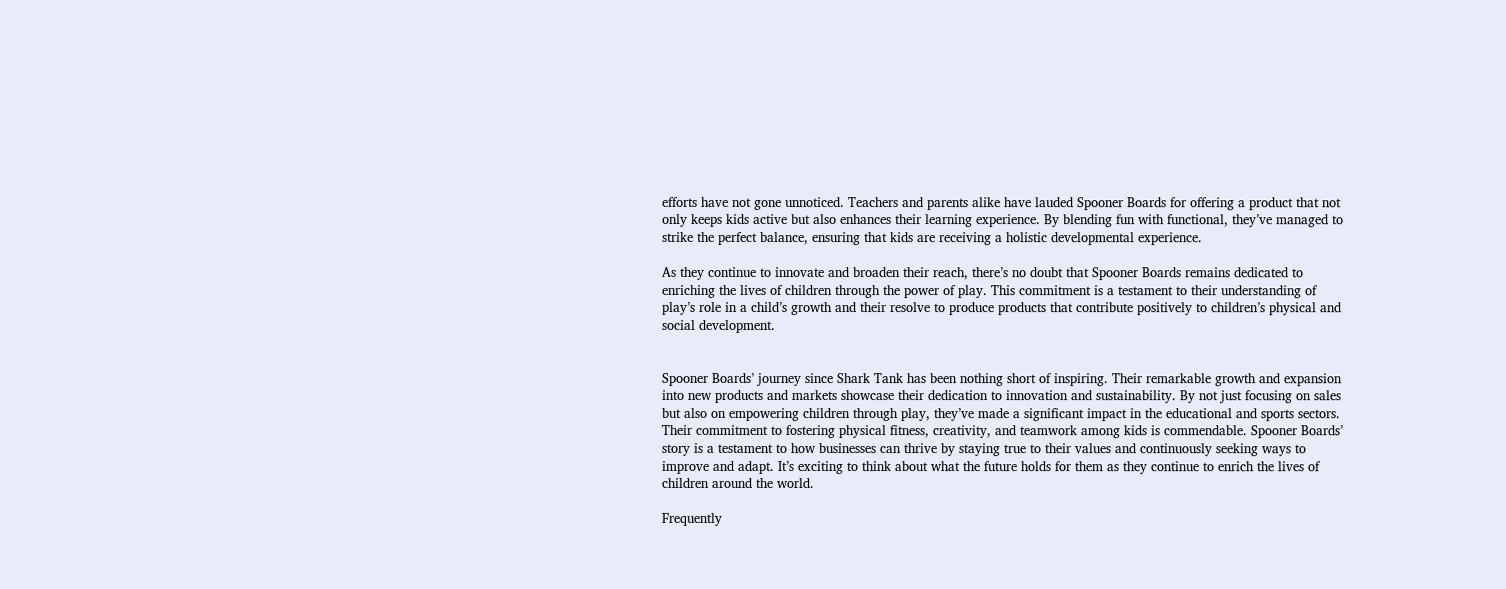efforts have not gone unnoticed. Teachers and parents alike have lauded Spooner Boards for offering a product that not only keeps kids active but also enhances their learning experience. By blending fun with functional, they’ve managed to strike the perfect balance, ensuring that kids are receiving a holistic developmental experience.

As they continue to innovate and broaden their reach, there’s no doubt that Spooner Boards remains dedicated to enriching the lives of children through the power of play. This commitment is a testament to their understanding of play’s role in a child’s growth and their resolve to produce products that contribute positively to children’s physical and social development.


Spooner Boards’ journey since Shark Tank has been nothing short of inspiring. Their remarkable growth and expansion into new products and markets showcase their dedication to innovation and sustainability. By not just focusing on sales but also on empowering children through play, they’ve made a significant impact in the educational and sports sectors. Their commitment to fostering physical fitness, creativity, and teamwork among kids is commendable. Spooner Boards’ story is a testament to how businesses can thrive by staying true to their values and continuously seeking ways to improve and adapt. It’s exciting to think about what the future holds for them as they continue to enrich the lives of children around the world.

Frequently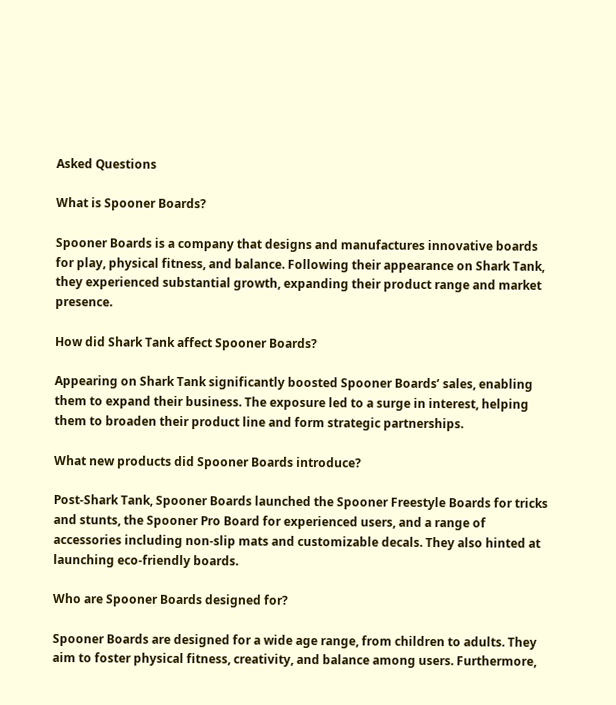Asked Questions

What is Spooner Boards?

Spooner Boards is a company that designs and manufactures innovative boards for play, physical fitness, and balance. Following their appearance on Shark Tank, they experienced substantial growth, expanding their product range and market presence.

How did Shark Tank affect Spooner Boards?

Appearing on Shark Tank significantly boosted Spooner Boards’ sales, enabling them to expand their business. The exposure led to a surge in interest, helping them to broaden their product line and form strategic partnerships.

What new products did Spooner Boards introduce?

Post-Shark Tank, Spooner Boards launched the Spooner Freestyle Boards for tricks and stunts, the Spooner Pro Board for experienced users, and a range of accessories including non-slip mats and customizable decals. They also hinted at launching eco-friendly boards.

Who are Spooner Boards designed for?

Spooner Boards are designed for a wide age range, from children to adults. They aim to foster physical fitness, creativity, and balance among users. Furthermore,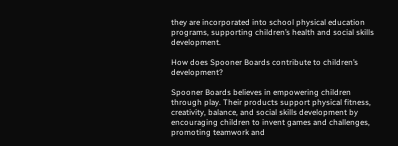they are incorporated into school physical education programs, supporting children’s health and social skills development.

How does Spooner Boards contribute to children’s development?

Spooner Boards believes in empowering children through play. Their products support physical fitness, creativity, balance, and social skills development by encouraging children to invent games and challenges, promoting teamwork and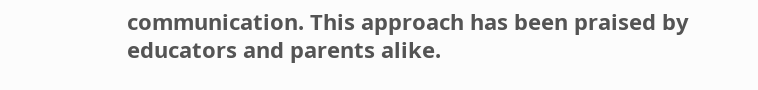communication. This approach has been praised by educators and parents alike.